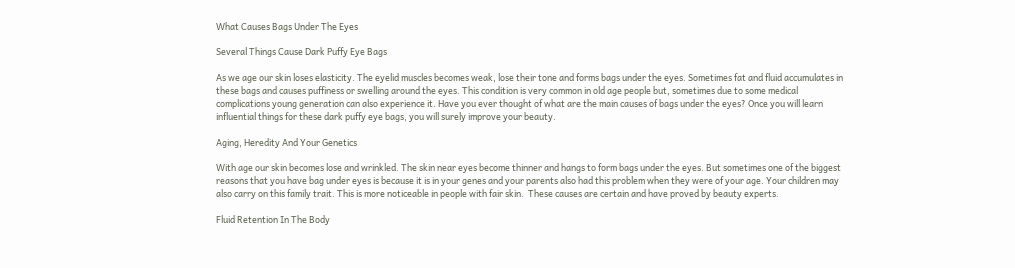What Causes Bags Under The Eyes

Several Things Cause Dark Puffy Eye Bags

As we age our skin loses elasticity. The eyelid muscles becomes weak, lose their tone and forms bags under the eyes. Sometimes fat and fluid accumulates in these bags and causes puffiness or swelling around the eyes. This condition is very common in old age people but, sometimes due to some medical complications young generation can also experience it. Have you ever thought of what are the main causes of bags under the eyes? Once you will learn influential things for these dark puffy eye bags, you will surely improve your beauty.

Aging, Heredity And Your Genetics

With age our skin becomes lose and wrinkled. The skin near eyes become thinner and hangs to form bags under the eyes. But sometimes one of the biggest reasons that you have bag under eyes is because it is in your genes and your parents also had this problem when they were of your age. Your children may also carry on this family trait. This is more noticeable in people with fair skin.  These causes are certain and have proved by beauty experts.

Fluid Retention In The Body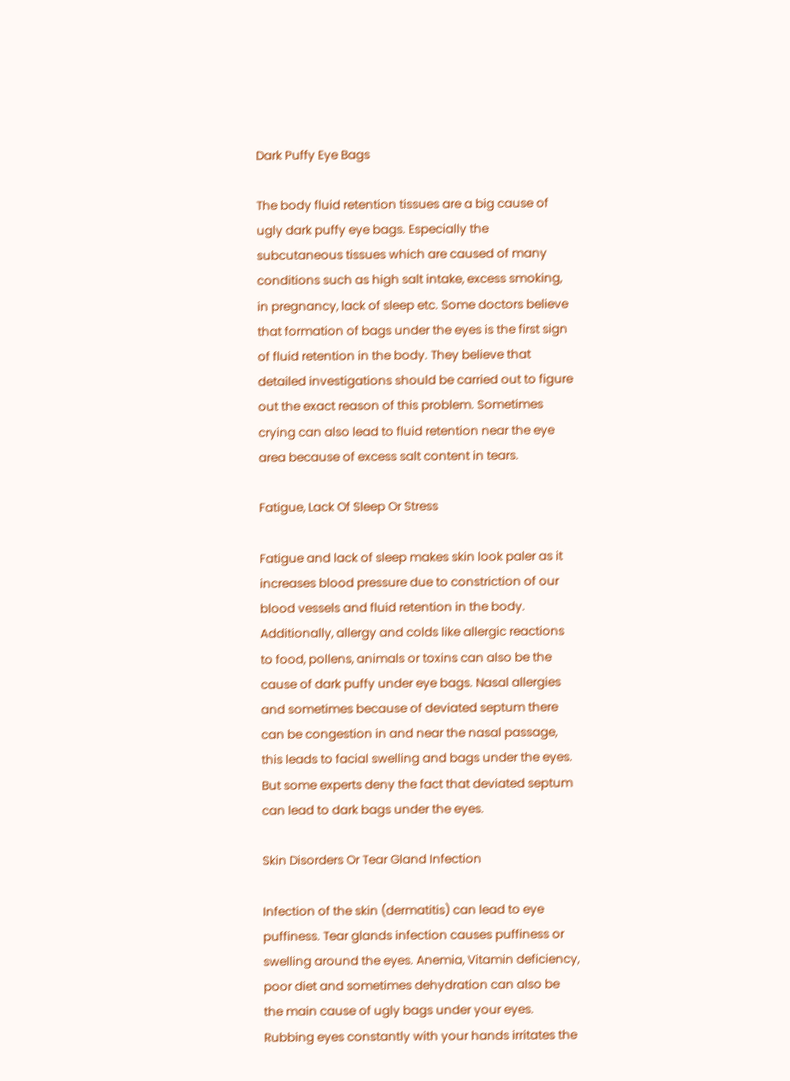Dark Puffy Eye Bags

The body fluid retention tissues are a big cause of ugly dark puffy eye bags. Especially the subcutaneous tissues which are caused of many conditions such as high salt intake, excess smoking, in pregnancy, lack of sleep etc. Some doctors believe that formation of bags under the eyes is the first sign of fluid retention in the body. They believe that detailed investigations should be carried out to figure out the exact reason of this problem. Sometimes crying can also lead to fluid retention near the eye area because of excess salt content in tears.

Fatigue, Lack Of Sleep Or Stress

Fatigue and lack of sleep makes skin look paler as it increases blood pressure due to constriction of our blood vessels and fluid retention in the body. Additionally, allergy and colds like allergic reactions to food, pollens, animals or toxins can also be the cause of dark puffy under eye bags. Nasal allergies and sometimes because of deviated septum there can be congestion in and near the nasal passage, this leads to facial swelling and bags under the eyes. But some experts deny the fact that deviated septum can lead to dark bags under the eyes.

Skin Disorders Or Tear Gland Infection

Infection of the skin (dermatitis) can lead to eye puffiness. Tear glands infection causes puffiness or swelling around the eyes. Anemia, Vitamin deficiency, poor diet and sometimes dehydration can also be the main cause of ugly bags under your eyes. Rubbing eyes constantly with your hands irritates the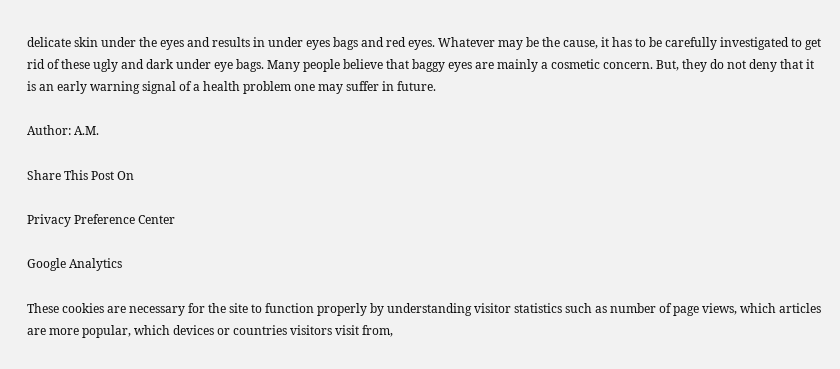delicate skin under the eyes and results in under eyes bags and red eyes. Whatever may be the cause, it has to be carefully investigated to get rid of these ugly and dark under eye bags. Many people believe that baggy eyes are mainly a cosmetic concern. But, they do not deny that it is an early warning signal of a health problem one may suffer in future.

Author: A.M.

Share This Post On

Privacy Preference Center

Google Analytics

These cookies are necessary for the site to function properly by understanding visitor statistics such as number of page views, which articles are more popular, which devices or countries visitors visit from,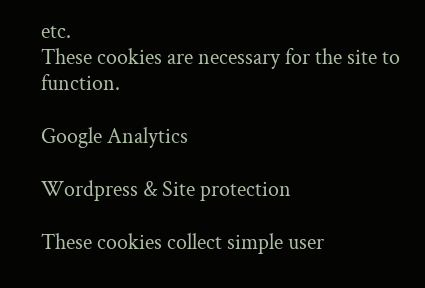etc.
These cookies are necessary for the site to function.

Google Analytics

Wordpress & Site protection

These cookies collect simple user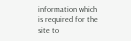information which is required for the site to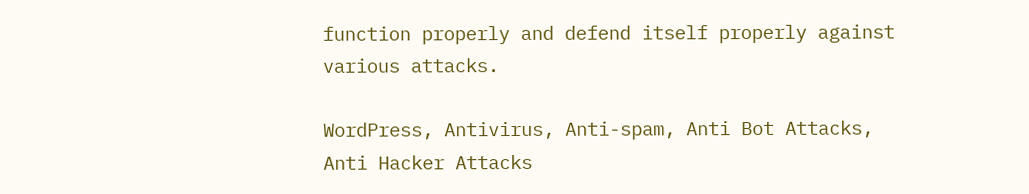function properly and defend itself properly against various attacks.

WordPress, Antivirus, Anti-spam, Anti Bot Attacks, Anti Hacker Attacks